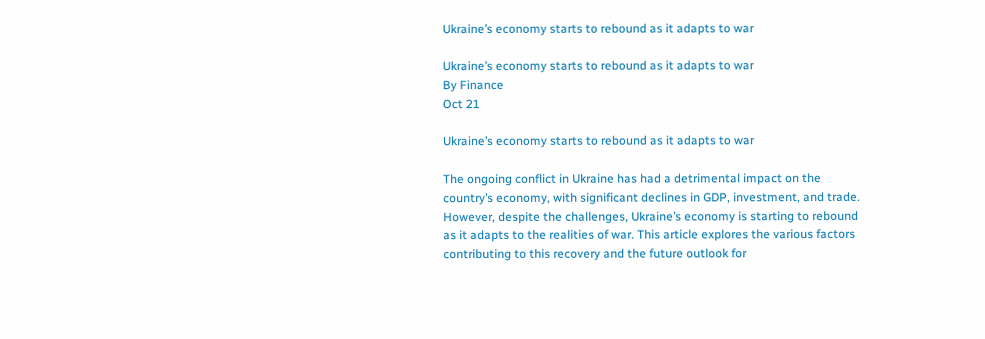Ukraine’s economy starts to rebound as it adapts to war

Ukraine’s economy starts to rebound as it adapts to war
By Finance
Oct 21

Ukraine’s economy starts to rebound as it adapts to war

The ongoing conflict in Ukraine has had a detrimental impact on the country’s economy, with significant declines in GDP, investment, and trade. However, despite the challenges, Ukraine’s economy is starting to rebound as it adapts to the realities of war. This article explores the various factors contributing to this recovery and the future outlook for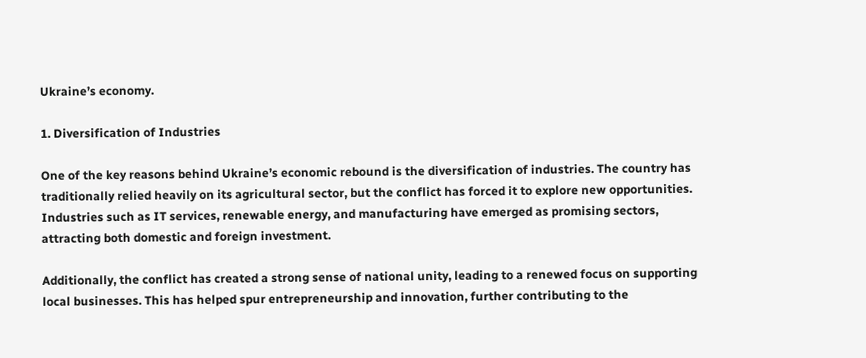Ukraine’s economy.

1. Diversification of Industries

One of the key reasons behind Ukraine’s economic rebound is the diversification of industries. The country has traditionally relied heavily on its agricultural sector, but the conflict has forced it to explore new opportunities. Industries such as IT services, renewable energy, and manufacturing have emerged as promising sectors, attracting both domestic and foreign investment.

Additionally, the conflict has created a strong sense of national unity, leading to a renewed focus on supporting local businesses. This has helped spur entrepreneurship and innovation, further contributing to the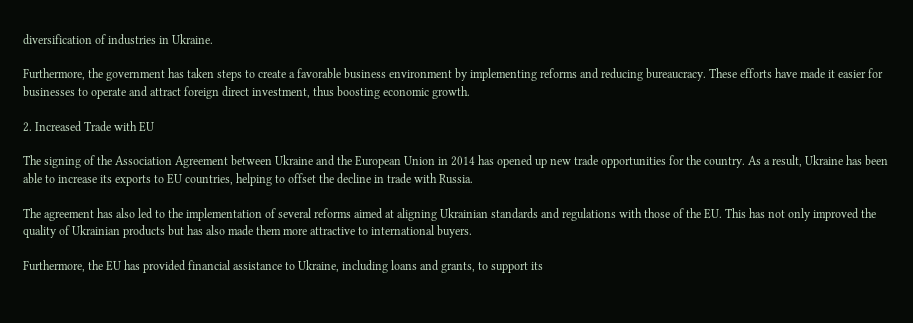diversification of industries in Ukraine.

Furthermore, the government has taken steps to create a favorable business environment by implementing reforms and reducing bureaucracy. These efforts have made it easier for businesses to operate and attract foreign direct investment, thus boosting economic growth.

2. Increased Trade with EU

The signing of the Association Agreement between Ukraine and the European Union in 2014 has opened up new trade opportunities for the country. As a result, Ukraine has been able to increase its exports to EU countries, helping to offset the decline in trade with Russia.

The agreement has also led to the implementation of several reforms aimed at aligning Ukrainian standards and regulations with those of the EU. This has not only improved the quality of Ukrainian products but has also made them more attractive to international buyers.

Furthermore, the EU has provided financial assistance to Ukraine, including loans and grants, to support its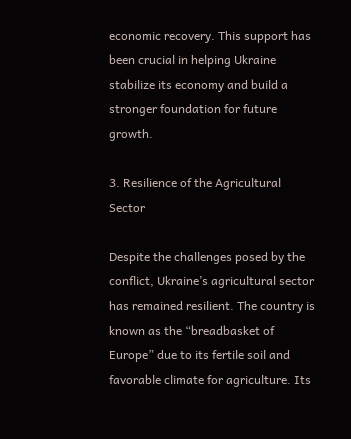economic recovery. This support has been crucial in helping Ukraine stabilize its economy and build a stronger foundation for future growth.

3. Resilience of the Agricultural Sector

Despite the challenges posed by the conflict, Ukraine’s agricultural sector has remained resilient. The country is known as the “breadbasket of Europe” due to its fertile soil and favorable climate for agriculture. Its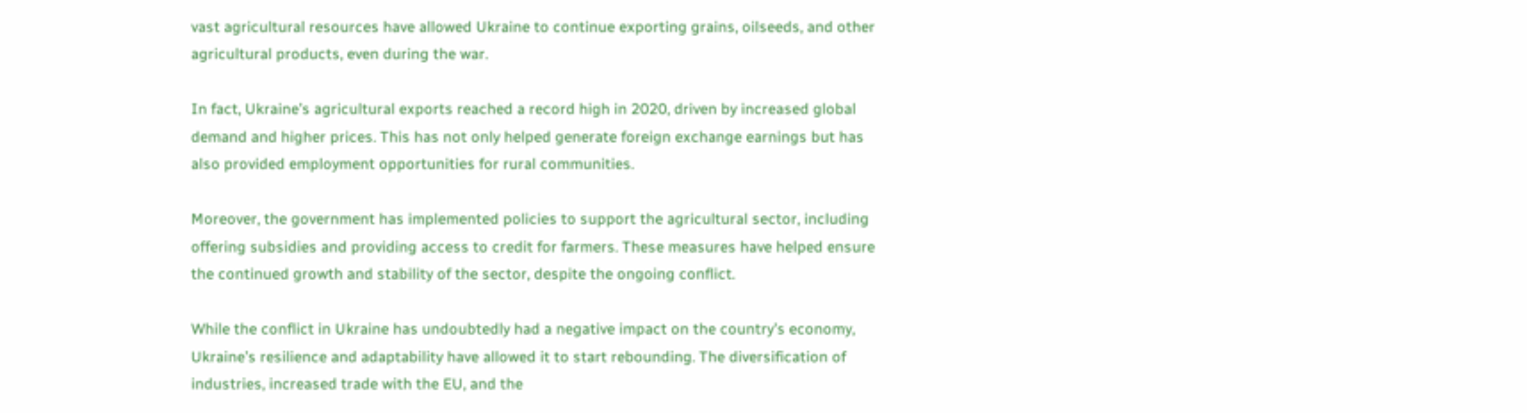vast agricultural resources have allowed Ukraine to continue exporting grains, oilseeds, and other agricultural products, even during the war.

In fact, Ukraine’s agricultural exports reached a record high in 2020, driven by increased global demand and higher prices. This has not only helped generate foreign exchange earnings but has also provided employment opportunities for rural communities.

Moreover, the government has implemented policies to support the agricultural sector, including offering subsidies and providing access to credit for farmers. These measures have helped ensure the continued growth and stability of the sector, despite the ongoing conflict.

While the conflict in Ukraine has undoubtedly had a negative impact on the country’s economy, Ukraine’s resilience and adaptability have allowed it to start rebounding. The diversification of industries, increased trade with the EU, and the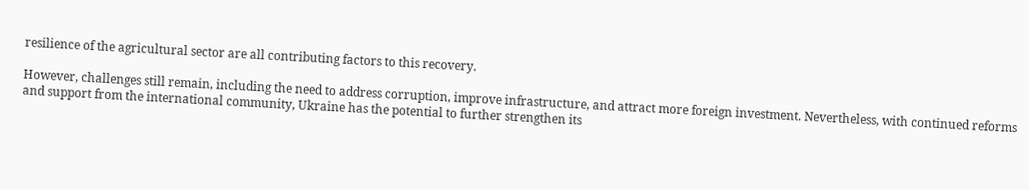resilience of the agricultural sector are all contributing factors to this recovery.

However, challenges still remain, including the need to address corruption, improve infrastructure, and attract more foreign investment. Nevertheless, with continued reforms and support from the international community, Ukraine has the potential to further strengthen its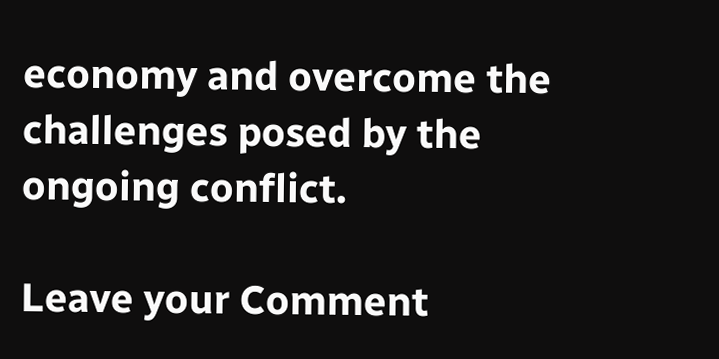economy and overcome the challenges posed by the ongoing conflict.

Leave your Comment